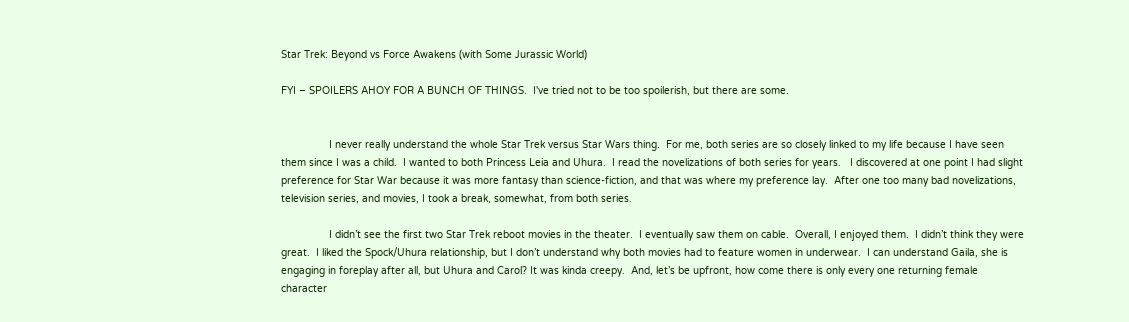Star Trek: Beyond vs Force Awakens (with Some Jurassic World)

FYI – SPOILERS AHOY FOR A BUNCH OF THINGS.  I've tried not to be too spoilerish, but there are some.


                I never really understand the whole Star Trek versus Star Wars thing.  For me, both series are so closely linked to my life because I have seen them since I was a child.  I wanted to both Princess Leia and Uhura.  I read the novelizations of both series for years.   I discovered at one point I had slight preference for Star War because it was more fantasy than science-fiction, and that was where my preference lay.  After one too many bad novelizations, television series, and movies, I took a break, somewhat, from both series.

                I didn’t see the first two Star Trek reboot movies in the theater.  I eventually saw them on cable.  Overall, I enjoyed them.  I didn’t think they were great.  I liked the Spock/Uhura relationship, but I don’t understand why both movies had to feature women in underwear.  I can understand Gaila, she is engaging in foreplay after all, but Uhura and Carol? It was kinda creepy.  And, let’s be upfront, how come there is only every one returning female character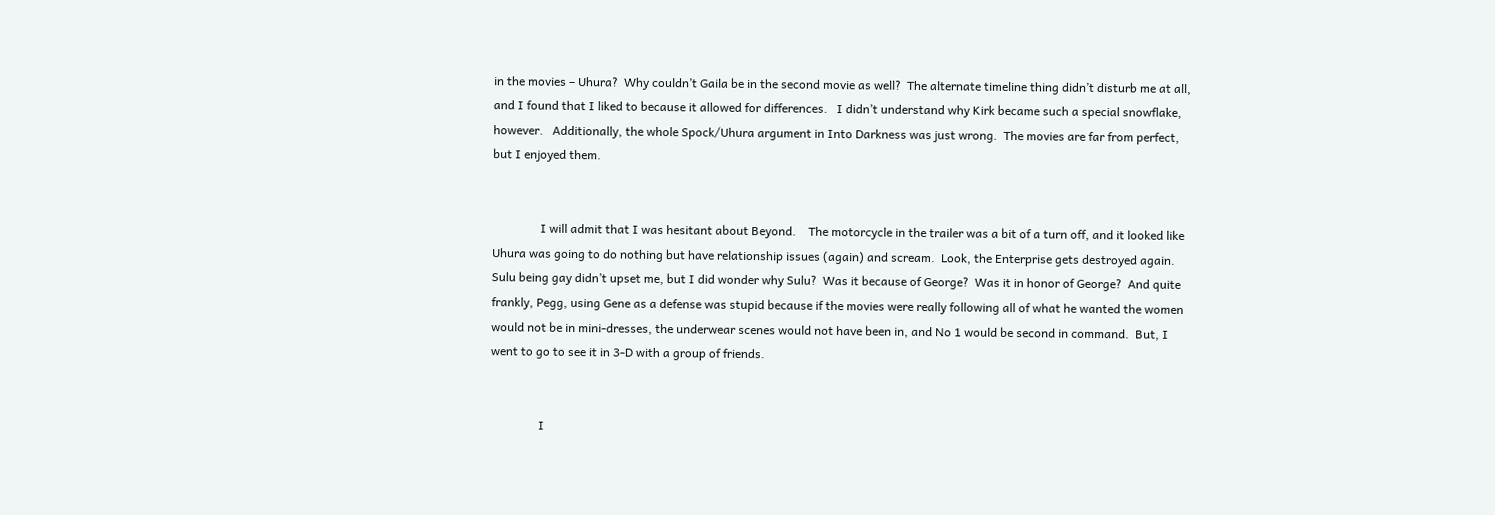in the movies – Uhura?  Why couldn’t Gaila be in the second movie as well?  The alternate timeline thing didn’t disturb me at all, and I found that I liked to because it allowed for differences.   I didn’t understand why Kirk became such a special snowflake, however.   Additionally, the whole Spock/Uhura argument in Into Darkness was just wrong.  The movies are far from perfect, but I enjoyed them.


                I will admit that I was hesitant about Beyond.    The motorcycle in the trailer was a bit of a turn off, and it looked like Uhura was going to do nothing but have relationship issues (again) and scream.  Look, the Enterprise gets destroyed again.  Sulu being gay didn’t upset me, but I did wonder why Sulu?  Was it because of George?  Was it in honor of George?  And quite frankly, Pegg, using Gene as a defense was stupid because if the movies were really following all of what he wanted the women would not be in mini-dresses, the underwear scenes would not have been in, and No 1 would be second in command.  But, I went to go to see it in 3-D with a group of friends.


                I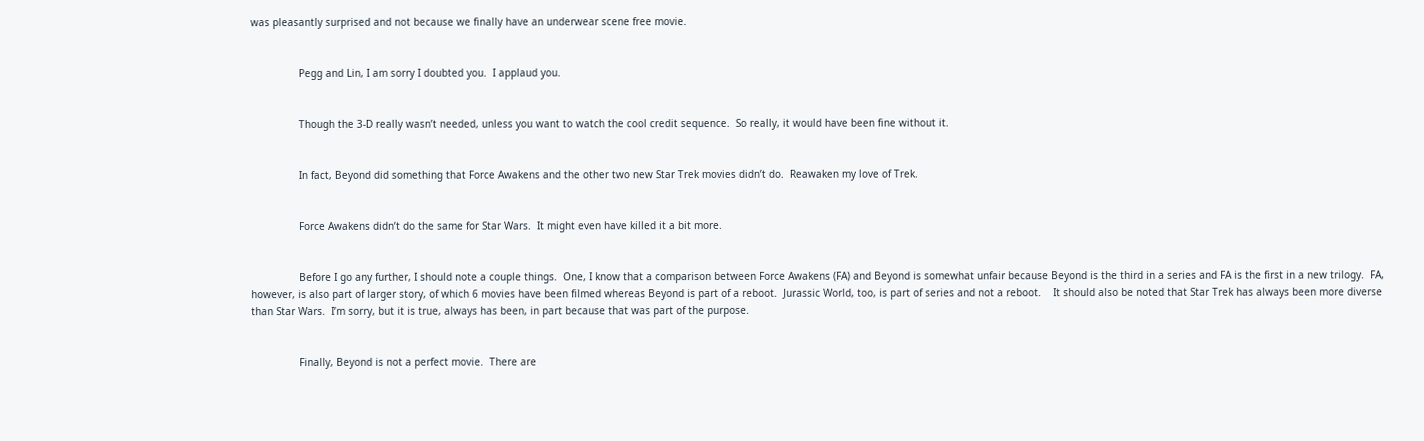was pleasantly surprised and not because we finally have an underwear scene free movie.


                Pegg and Lin, I am sorry I doubted you.  I applaud you.


                Though the 3-D really wasn’t needed, unless you want to watch the cool credit sequence.  So really, it would have been fine without it.


                In fact, Beyond did something that Force Awakens and the other two new Star Trek movies didn’t do.  Reawaken my love of Trek.


                Force Awakens didn’t do the same for Star Wars.  It might even have killed it a bit more.


                Before I go any further, I should note a couple things.  One, I know that a comparison between Force Awakens (FA) and Beyond is somewhat unfair because Beyond is the third in a series and FA is the first in a new trilogy.  FA, however, is also part of larger story, of which 6 movies have been filmed whereas Beyond is part of a reboot.  Jurassic World, too, is part of series and not a reboot.    It should also be noted that Star Trek has always been more diverse than Star Wars.  I’m sorry, but it is true, always has been, in part because that was part of the purpose.


                Finally, Beyond is not a perfect movie.  There are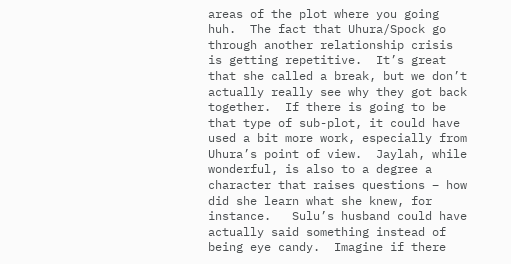areas of the plot where you going huh.  The fact that Uhura/Spock go through another relationship crisis is getting repetitive.  It’s great that she called a break, but we don’t actually really see why they got back together.  If there is going to be that type of sub-plot, it could have used a bit more work, especially from Uhura’s point of view.  Jaylah, while wonderful, is also to a degree a character that raises questions – how did she learn what she knew, for instance.   Sulu’s husband could have actually said something instead of being eye candy.  Imagine if there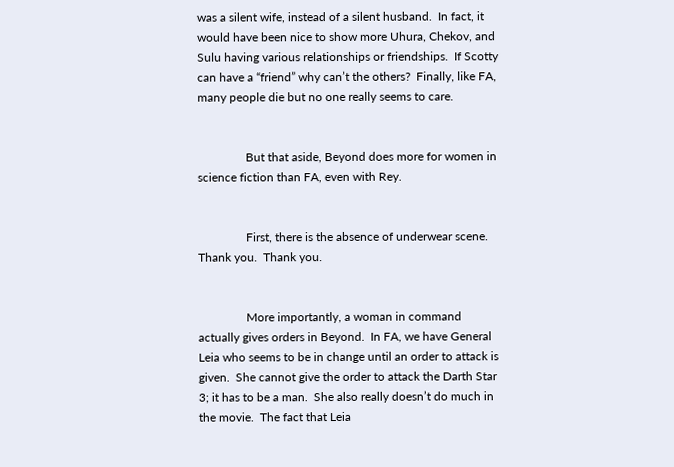was a silent wife, instead of a silent husband.  In fact, it would have been nice to show more Uhura, Chekov, and Sulu having various relationships or friendships.  If Scotty can have a “friend” why can’t the others?  Finally, like FA, many people die but no one really seems to care.


                But that aside, Beyond does more for women in science fiction than FA, even with Rey.


                First, there is the absence of underwear scene.   Thank you.  Thank you.


                More importantly, a woman in command actually gives orders in Beyond.  In FA, we have General Leia who seems to be in change until an order to attack is given.  She cannot give the order to attack the Darth Star 3; it has to be a man.  She also really doesn’t do much in the movie.  The fact that Leia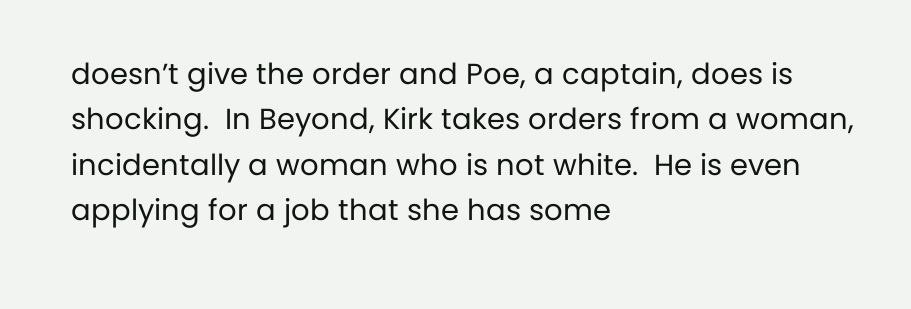doesn’t give the order and Poe, a captain, does is shocking.  In Beyond, Kirk takes orders from a woman, incidentally a woman who is not white.  He is even applying for a job that she has some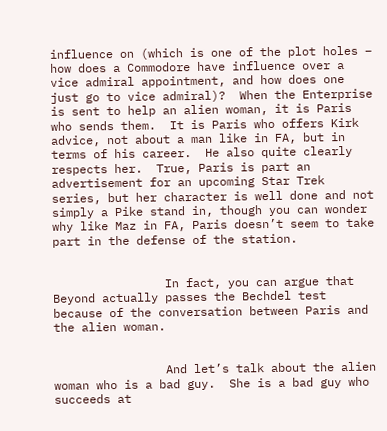influence on (which is one of the plot holes – how does a Commodore have influence over a vice admiral appointment, and how does one just go to vice admiral)?  When the Enterprise is sent to help an alien woman, it is Paris who sends them.  It is Paris who offers Kirk advice, not about a man like in FA, but in terms of his career.  He also quite clearly respects her.  True, Paris is part an advertisement for an upcoming Star Trek series, but her character is well done and not simply a Pike stand in, though you can wonder why like Maz in FA, Paris doesn’t seem to take part in the defense of the station.


                In fact, you can argue that Beyond actually passes the Bechdel test because of the conversation between Paris and the alien woman.


                And let’s talk about the alien woman who is a bad guy.  She is a bad guy who succeeds at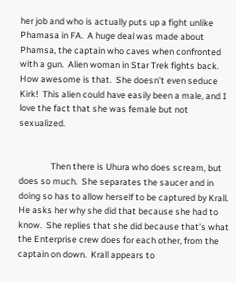her job and who is actually puts up a fight unlike Phamasa in FA.  A huge deal was made about Phamsa, the captain who caves when confronted with a gun.  Alien woman in Star Trek fights back.  How awesome is that.  She doesn’t even seduce Kirk!  This alien could have easily been a male, and I love the fact that she was female but not sexualized.


                Then there is Uhura who does scream, but does so much.  She separates the saucer and in doing so has to allow herself to be captured by Krall.  He asks her why she did that because she had to know.  She replies that she did because that’s what the Enterprise crew does for each other, from the captain on down.  Krall appears to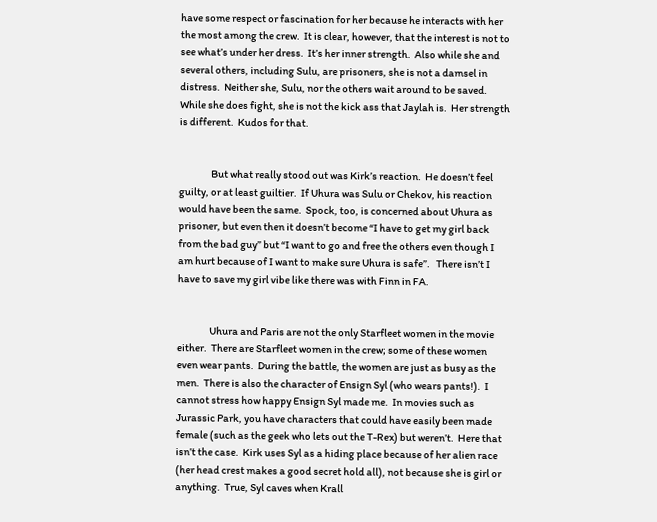have some respect or fascination for her because he interacts with her the most among the crew.  It is clear, however, that the interest is not to see what’s under her dress.  It’s her inner strength.  Also while she and several others, including Sulu, are prisoners, she is not a damsel in distress.  Neither she, Sulu, nor the others wait around to be saved.  While she does fight, she is not the kick ass that Jaylah is.  Her strength is different.  Kudos for that.


                But what really stood out was Kirk’s reaction.  He doesn’t feel guilty, or at least guiltier.  If Uhura was Sulu or Chekov, his reaction would have been the same.  Spock, too, is concerned about Uhura as prisoner, but even then it doesn’t become “I have to get my girl back from the bad guy” but “I want to go and free the others even though I am hurt because of I want to make sure Uhura is safe”.   There isn’t I have to save my girl vibe like there was with Finn in FA.


                Uhura and Paris are not the only Starfleet women in the movie either.  There are Starfleet women in the crew; some of these women even wear pants.  During the battle, the women are just as busy as the men.  There is also the character of Ensign Syl (who wears pants!).  I cannot stress how happy Ensign Syl made me.  In movies such as Jurassic Park, you have characters that could have easily been made female (such as the geek who lets out the T-Rex) but weren’t.  Here that isn’t the case.  Kirk uses Syl as a hiding place because of her alien race (her head crest makes a good secret hold all), not because she is girl or anything.  True, Syl caves when Krall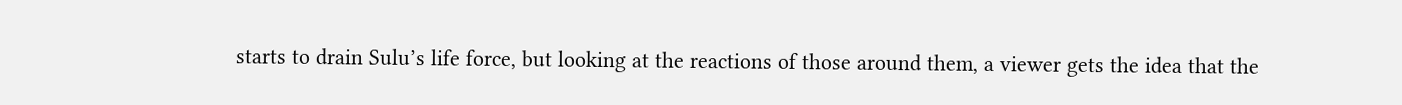starts to drain Sulu’s life force, but looking at the reactions of those around them, a viewer gets the idea that the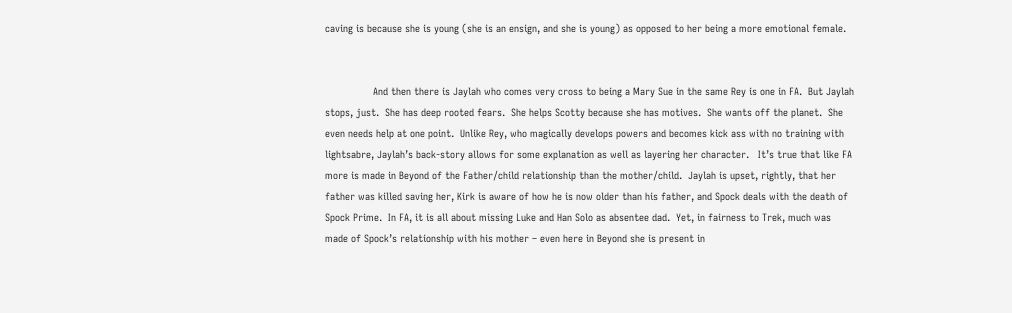caving is because she is young (she is an ensign, and she is young) as opposed to her being a more emotional female.


                And then there is Jaylah who comes very cross to being a Mary Sue in the same Rey is one in FA.  But Jaylah stops, just.  She has deep rooted fears.  She helps Scotty because she has motives.  She wants off the planet.  She even needs help at one point.  Unlike Rey, who magically develops powers and becomes kick ass with no training with lightsabre, Jaylah’s back-story allows for some explanation as well as layering her character.   It’s true that like FA more is made in Beyond of the Father/child relationship than the mother/child.  Jaylah is upset, rightly, that her father was killed saving her, Kirk is aware of how he is now older than his father, and Spock deals with the death of Spock Prime.  In FA, it is all about missing Luke and Han Solo as absentee dad.  Yet, in fairness to Trek, much was made of Spock’s relationship with his mother – even here in Beyond she is present in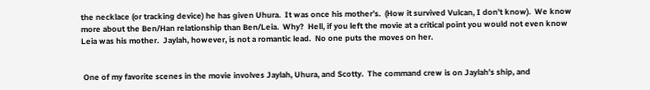the necklace (or tracking device) he has given Uhura.  It was once his mother’s.  (How it survived Vulcan, I don’t know).  We know more about the Ben/Han relationship than Ben/Leia.  Why?  Hell, if you left the movie at a critical point you would not even know Leia was his mother.  Jaylah, however, is not a romantic lead.  No one puts the moves on her.


 One of my favorite scenes in the movie involves Jaylah, Uhura, and Scotty.  The command crew is on Jaylah’s ship, and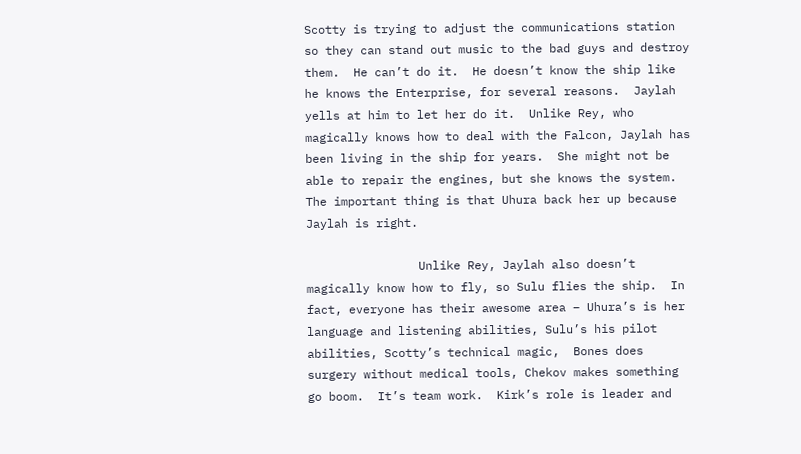Scotty is trying to adjust the communications station so they can stand out music to the bad guys and destroy them.  He can’t do it.  He doesn’t know the ship like he knows the Enterprise, for several reasons.  Jaylah yells at him to let her do it.  Unlike Rey, who magically knows how to deal with the Falcon, Jaylah has been living in the ship for years.  She might not be able to repair the engines, but she knows the system.  The important thing is that Uhura back her up because Jaylah is right.

                Unlike Rey, Jaylah also doesn’t magically know how to fly, so Sulu flies the ship.  In fact, everyone has their awesome area – Uhura’s is her language and listening abilities, Sulu’s his pilot abilities, Scotty’s technical magic,  Bones does surgery without medical tools, Chekov makes something go boom.  It’s team work.  Kirk’s role is leader and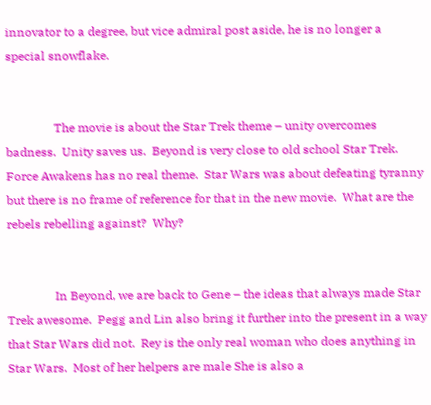innovator to a degree, but vice admiral post aside, he is no longer a special snowflake.


                The movie is about the Star Trek theme – unity overcomes badness.  Unity saves us.  Beyond is very close to old school Star Trek.  Force Awakens has no real theme.  Star Wars was about defeating tyranny but there is no frame of reference for that in the new movie.  What are the rebels rebelling against?  Why?


                In Beyond, we are back to Gene – the ideas that always made Star Trek awesome.  Pegg and Lin also bring it further into the present in a way that Star Wars did not.  Rey is the only real woman who does anything in Star Wars.  Most of her helpers are male She is also a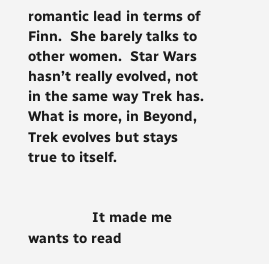romantic lead in terms of Finn.  She barely talks to other women.  Star Wars hasn’t really evolved, not in the same way Trek has.  What is more, in Beyond, Trek evolves but stays true to itself.


                It made me wants to read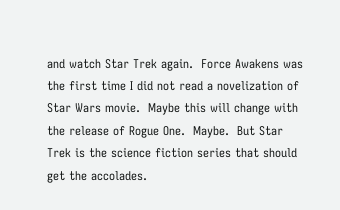and watch Star Trek again.  Force Awakens was the first time I did not read a novelization of Star Wars movie.  Maybe this will change with the release of Rogue One.  Maybe.  But Star Trek is the science fiction series that should get the accolades.